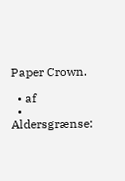Paper Crown.

  • af
  • Aldersgrænse: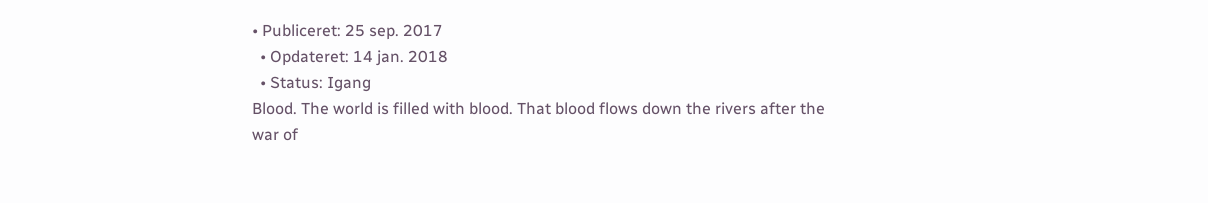• Publiceret: 25 sep. 2017
  • Opdateret: 14 jan. 2018
  • Status: Igang
Blood. The world is filled with blood. That blood flows down the rivers after the war of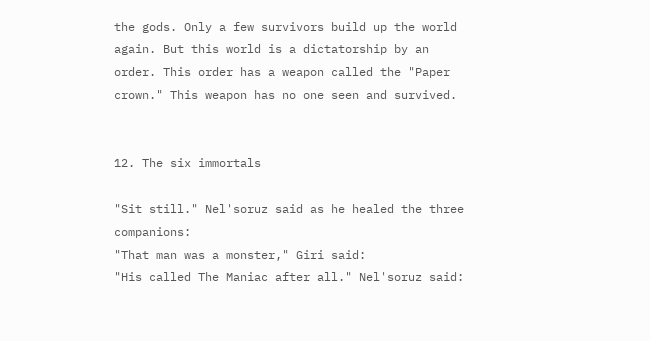the gods. Only a few survivors build up the world again. But this world is a dictatorship by an order. This order has a weapon called the "Paper crown." This weapon has no one seen and survived.


12. The six immortals

"Sit still." Nel'soruz said as he healed the three companions:
"That man was a monster," Giri said:
"His called The Maniac after all." Nel'soruz said: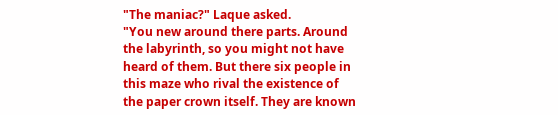"The maniac?" Laque asked.
"You new around there parts. Around the labyrinth, so you might not have heard of them. But there six people in this maze who rival the existence of the paper crown itself. They are known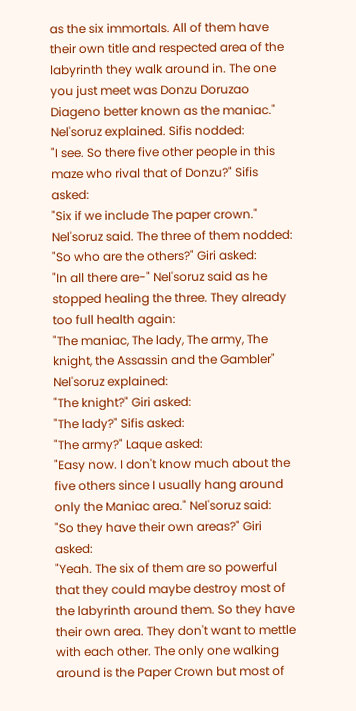as the six immortals. All of them have their own title and respected area of the labyrinth they walk around in. The one you just meet was Donzu Doruzao Diageno better known as the maniac." Nel'soruz explained. Sifis nodded:
"I see. So there five other people in this maze who rival that of Donzu?" Sifis asked:
"Six if we include The paper crown." Nel'soruz said. The three of them nodded:
"So who are the others?" Giri asked:
"In all there are-" Nel'soruz said as he stopped healing the three. They already too full health again:
"The maniac, The lady, The army, The knight, the Assassin and the Gambler" Nel'soruz explained:
"The knight?" Giri asked:
"The lady?" Sifis asked:
"The army?" Laque asked:
"Easy now. I don't know much about the five others since I usually hang around only the Maniac area." Nel'soruz said:
"So they have their own areas?" Giri asked:
"Yeah. The six of them are so powerful that they could maybe destroy most of the labyrinth around them. So they have their own area. They don't want to mettle with each other. The only one walking around is the Paper Crown but most of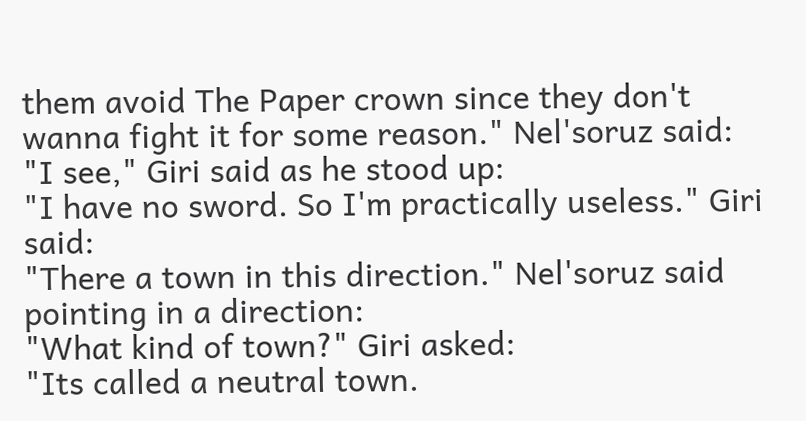them avoid The Paper crown since they don't wanna fight it for some reason." Nel'soruz said:
"I see," Giri said as he stood up:
"I have no sword. So I'm practically useless." Giri said:
"There a town in this direction." Nel'soruz said pointing in a direction:
"What kind of town?" Giri asked:
"Its called a neutral town.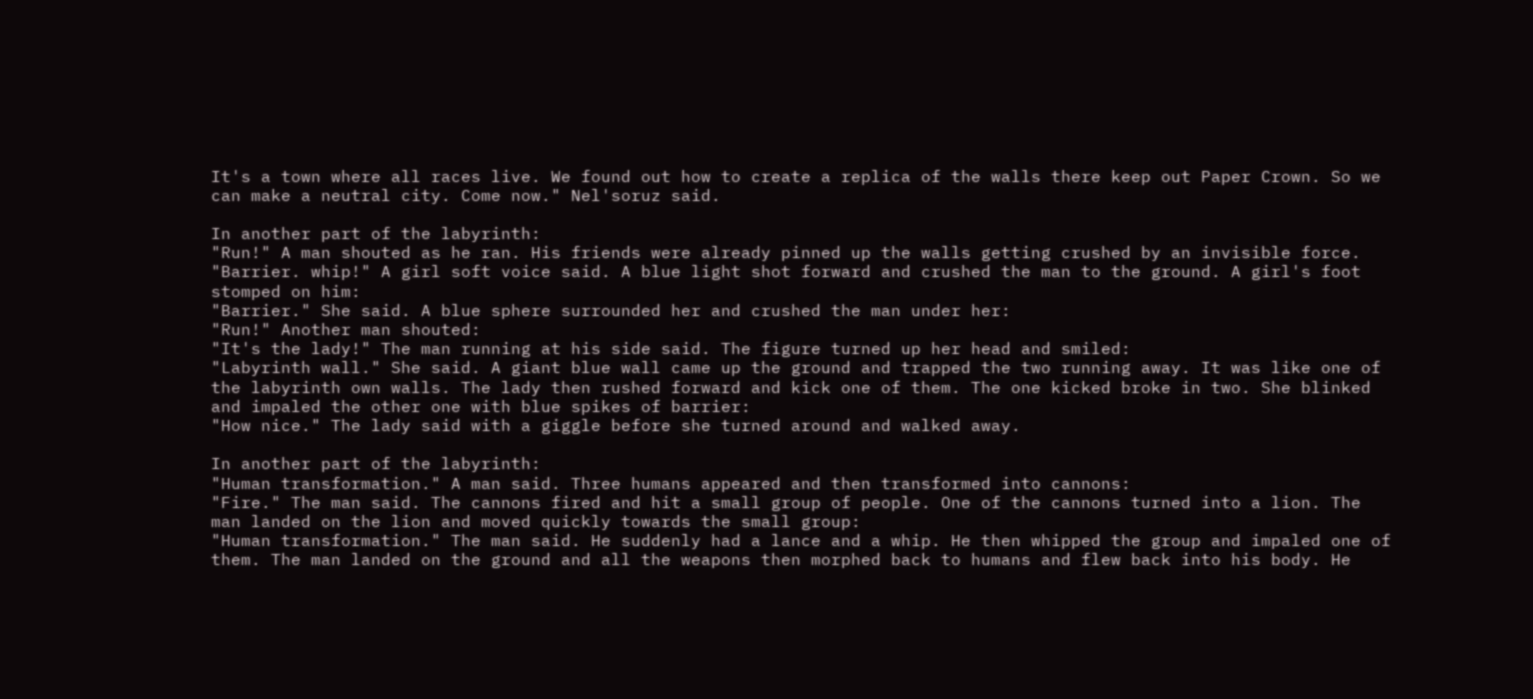It's a town where all races live. We found out how to create a replica of the walls there keep out Paper Crown. So we can make a neutral city. Come now." Nel'soruz said.

In another part of the labyrinth:
"Run!" A man shouted as he ran. His friends were already pinned up the walls getting crushed by an invisible force.
"Barrier. whip!" A girl soft voice said. A blue light shot forward and crushed the man to the ground. A girl's foot stomped on him:
"Barrier." She said. A blue sphere surrounded her and crushed the man under her:
"Run!" Another man shouted:
"It's the lady!" The man running at his side said. The figure turned up her head and smiled:
"Labyrinth wall." She said. A giant blue wall came up the ground and trapped the two running away. It was like one of the labyrinth own walls. The lady then rushed forward and kick one of them. The one kicked broke in two. She blinked and impaled the other one with blue spikes of barrier:
"How nice." The lady said with a giggle before she turned around and walked away.

In another part of the labyrinth:
"Human transformation." A man said. Three humans appeared and then transformed into cannons:
"Fire." The man said. The cannons fired and hit a small group of people. One of the cannons turned into a lion. The man landed on the lion and moved quickly towards the small group:
"Human transformation." The man said. He suddenly had a lance and a whip. He then whipped the group and impaled one of them. The man landed on the ground and all the weapons then morphed back to humans and flew back into his body. He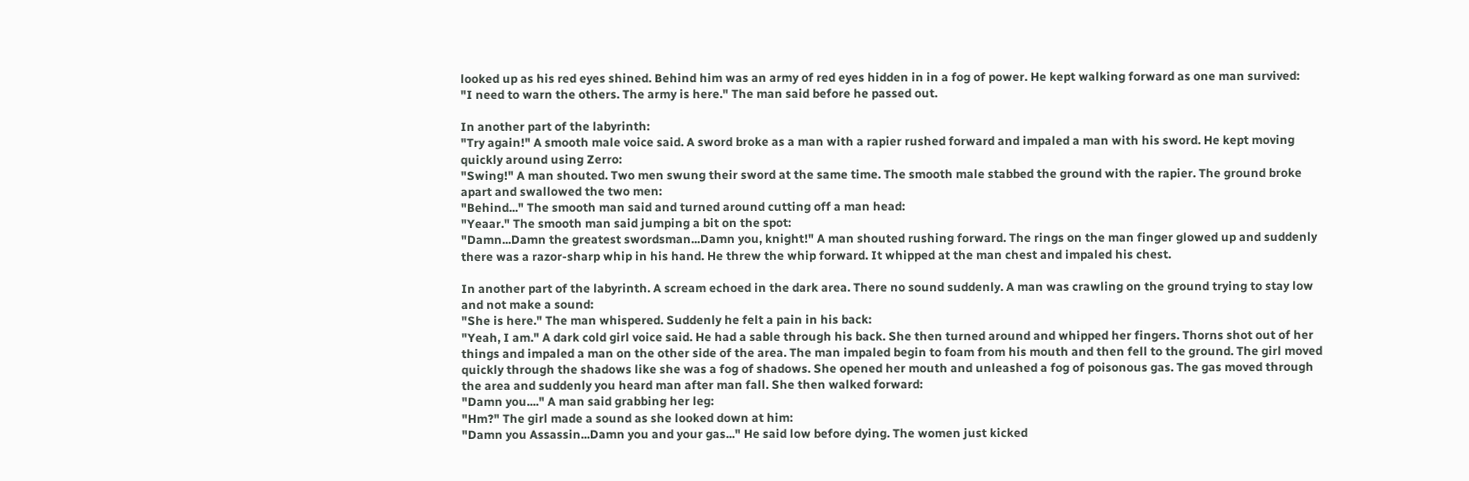looked up as his red eyes shined. Behind him was an army of red eyes hidden in in a fog of power. He kept walking forward as one man survived:
"I need to warn the others. The army is here." The man said before he passed out.

In another part of the labyrinth:
"Try again!" A smooth male voice said. A sword broke as a man with a rapier rushed forward and impaled a man with his sword. He kept moving quickly around using Zerro:
"Swing!" A man shouted. Two men swung their sword at the same time. The smooth male stabbed the ground with the rapier. The ground broke apart and swallowed the two men:
"Behind..." The smooth man said and turned around cutting off a man head:
"Yeaar." The smooth man said jumping a bit on the spot:
"Damn...Damn the greatest swordsman...Damn you, knight!" A man shouted rushing forward. The rings on the man finger glowed up and suddenly there was a razor-sharp whip in his hand. He threw the whip forward. It whipped at the man chest and impaled his chest.

In another part of the labyrinth. A scream echoed in the dark area. There no sound suddenly. A man was crawling on the ground trying to stay low and not make a sound:
"She is here." The man whispered. Suddenly he felt a pain in his back:
"Yeah, I am." A dark cold girl voice said. He had a sable through his back. She then turned around and whipped her fingers. Thorns shot out of her things and impaled a man on the other side of the area. The man impaled begin to foam from his mouth and then fell to the ground. The girl moved quickly through the shadows like she was a fog of shadows. She opened her mouth and unleashed a fog of poisonous gas. The gas moved through the area and suddenly you heard man after man fall. She then walked forward:
"Damn you...." A man said grabbing her leg:
"Hm?" The girl made a sound as she looked down at him:
"Damn you Assassin...Damn you and your gas..." He said low before dying. The women just kicked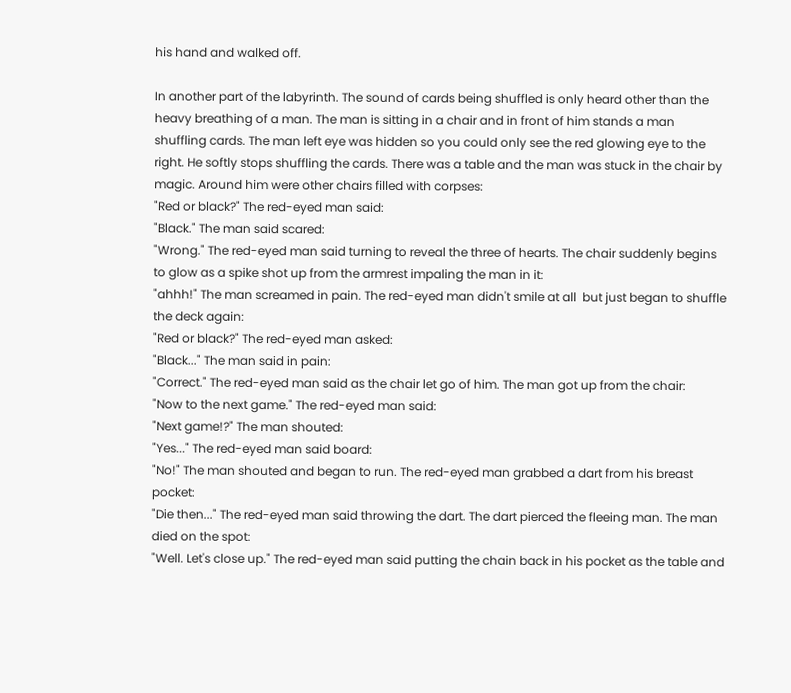his hand and walked off.

In another part of the labyrinth. The sound of cards being shuffled is only heard other than the heavy breathing of a man. The man is sitting in a chair and in front of him stands a man shuffling cards. The man left eye was hidden so you could only see the red glowing eye to the right. He softly stops shuffling the cards. There was a table and the man was stuck in the chair by magic. Around him were other chairs filled with corpses:
"Red or black?" The red-eyed man said:
"Black." The man said scared:
"Wrong." The red-eyed man said turning to reveal the three of hearts. The chair suddenly begins to glow as a spike shot up from the armrest impaling the man in it:
"ahhh!" The man screamed in pain. The red-eyed man didn't smile at all  but just began to shuffle the deck again:
"Red or black?" The red-eyed man asked:
"Black..." The man said in pain:
"Correct." The red-eyed man said as the chair let go of him. The man got up from the chair:
"Now to the next game." The red-eyed man said:
"Next game!?" The man shouted:
"Yes..." The red-eyed man said board:
"No!" The man shouted and began to run. The red-eyed man grabbed a dart from his breast pocket:
"Die then..." The red-eyed man said throwing the dart. The dart pierced the fleeing man. The man died on the spot:
"Well. Let's close up." The red-eyed man said putting the chain back in his pocket as the table and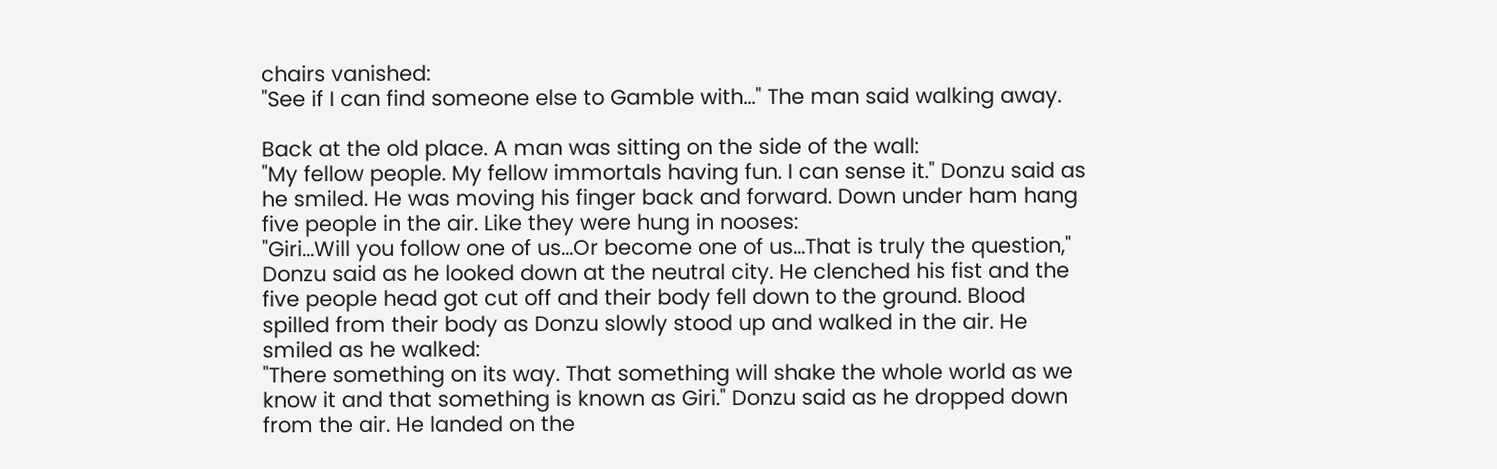chairs vanished:
"See if I can find someone else to Gamble with..." The man said walking away.

Back at the old place. A man was sitting on the side of the wall:
"My fellow people. My fellow immortals having fun. I can sense it." Donzu said as he smiled. He was moving his finger back and forward. Down under ham hang five people in the air. Like they were hung in nooses:
"Giri...Will you follow one of us...Or become one of us...That is truly the question," Donzu said as he looked down at the neutral city. He clenched his fist and the five people head got cut off and their body fell down to the ground. Blood spilled from their body as Donzu slowly stood up and walked in the air. He smiled as he walked:
"There something on its way. That something will shake the whole world as we know it and that something is known as Giri." Donzu said as he dropped down from the air. He landed on the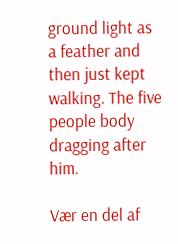ground light as a feather and then just kept walking. The five people body dragging after him.

Vær en del af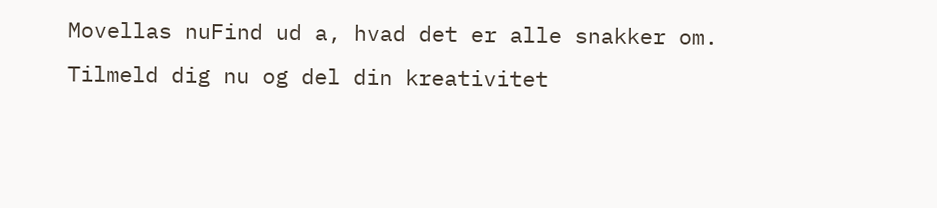Movellas nuFind ud a, hvad det er alle snakker om. Tilmeld dig nu og del din kreativitet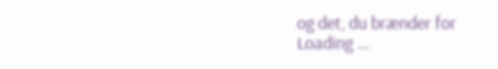og det, du brænder for
Loading ...